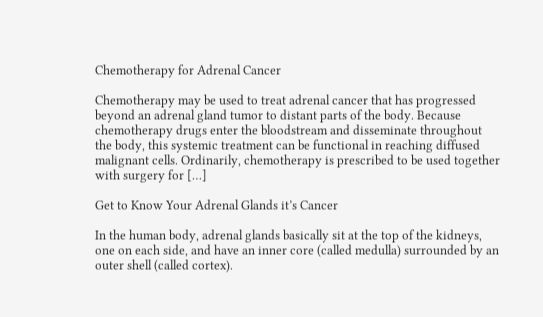Chemotherapy for Adrenal Cancer

Chemotherapy may be used to treat adrenal cancer that has progressed beyond an adrenal gland tumor to distant parts of the body. Because chemotherapy drugs enter the bloodstream and disseminate throughout the body, this systemic treatment can be functional in reaching diffused malignant cells. Ordinarily, chemotherapy is prescribed to be used together with surgery for […]

Get to Know Your Adrenal Glands it’s Cancer

In the human body, adrenal glands basically sit at the top of the kidneys, one on each side, and have an inner core (called medulla) surrounded by an outer shell (called cortex).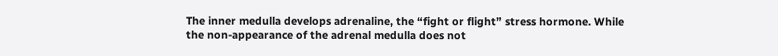The inner medulla develops adrenaline, the “fight or flight” stress hormone. While the non-appearance of the adrenal medulla does not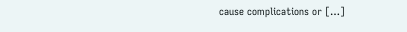cause complications or […]